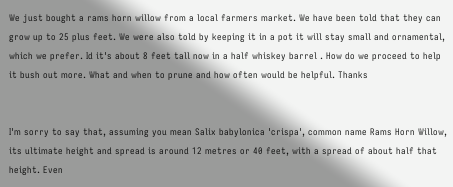We just bought a rams horn willow from a local farmers market. We have been told that they can grow up to 25 plus feet. We were also told by keeping it in a pot it will stay small and ornamental, which we prefer. Id it's about 8 feet tall now in a half whiskey barrel . How do we proceed to help it bush out more. What and when to prune and how often would be helpful. Thanks


I'm sorry to say that, assuming you mean Salix babylonica 'crispa', common name Rams Horn Willow, its ultimate height and spread is around 12 metres or 40 feet, with a spread of about half that height. Even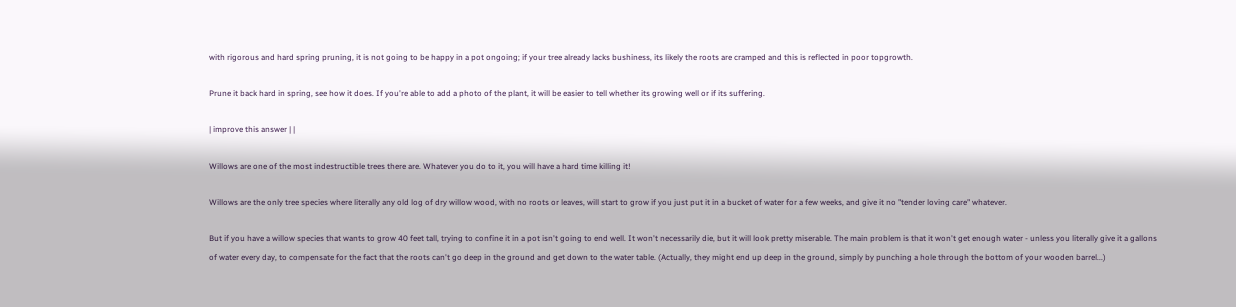with rigorous and hard spring pruning, it is not going to be happy in a pot ongoing; if your tree already lacks bushiness, its likely the roots are cramped and this is reflected in poor topgrowth.

Prune it back hard in spring, see how it does. If you're able to add a photo of the plant, it will be easier to tell whether its growing well or if its suffering.

| improve this answer | |

Willows are one of the most indestructible trees there are. Whatever you do to it, you will have a hard time killing it!

Willows are the only tree species where literally any old log of dry willow wood, with no roots or leaves, will start to grow if you just put it in a bucket of water for a few weeks, and give it no "tender loving care" whatever.

But if you have a willow species that wants to grow 40 feet tall, trying to confine it in a pot isn't going to end well. It won't necessarily die, but it will look pretty miserable. The main problem is that it won't get enough water - unless you literally give it a gallons of water every day, to compensate for the fact that the roots can't go deep in the ground and get down to the water table. (Actually, they might end up deep in the ground, simply by punching a hole through the bottom of your wooden barrel...)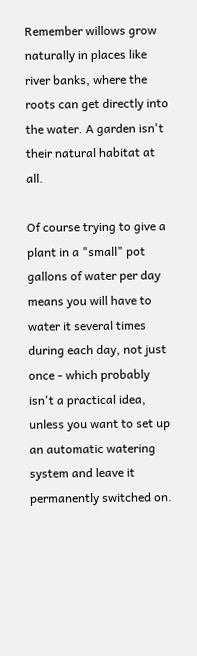Remember willows grow naturally in places like river banks, where the roots can get directly into the water. A garden isn't their natural habitat at all.

Of course trying to give a plant in a "small" pot gallons of water per day means you will have to water it several times during each day, not just once - which probably isn't a practical idea, unless you want to set up an automatic watering system and leave it permanently switched on.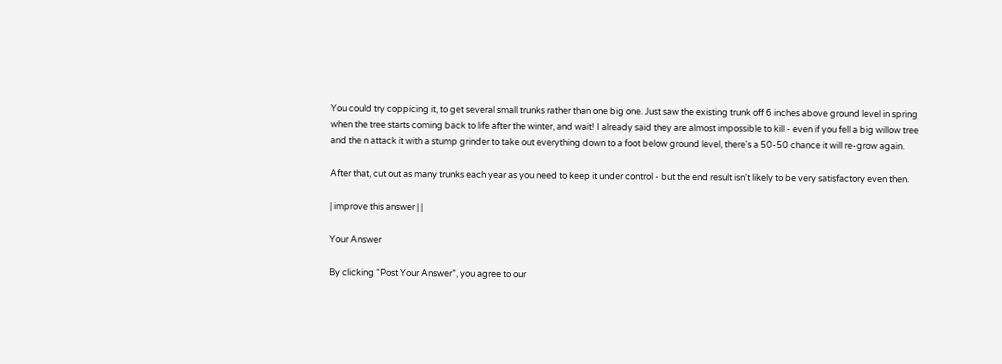You could try coppicing it, to get several small trunks rather than one big one. Just saw the existing trunk off 6 inches above ground level in spring when the tree starts coming back to life after the winter, and wait! I already said they are almost impossible to kill - even if you fell a big willow tree and the n attack it with a stump grinder to take out everything down to a foot below ground level, there's a 50-50 chance it will re-grow again.

After that, cut out as many trunks each year as you need to keep it under control - but the end result isn't likely to be very satisfactory even then.

| improve this answer | |

Your Answer

By clicking “Post Your Answer”, you agree to our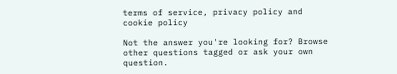terms of service, privacy policy and cookie policy

Not the answer you're looking for? Browse other questions tagged or ask your own question.